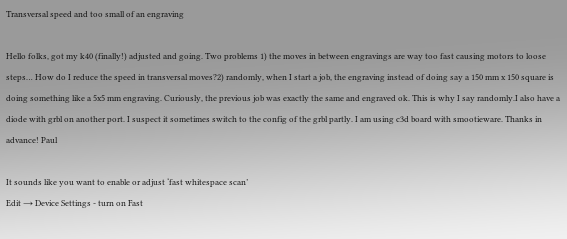Transversal speed and too small of an engraving

Hello folks, got my k40 (finally!) adjusted and going. Two problems 1) the moves in between engravings are way too fast causing motors to loose steps… How do I reduce the speed in transversal moves?2) randomly, when I start a job, the engraving instead of doing say a 150 mm x 150 square is doing something like a 5x5 mm engraving. Curiously, the previous job was exactly the same and engraved ok. This is why I say randomly.I also have a diode with grbl on another port. I suspect it sometimes switch to the config of the grbl partly. I am using c3d board with smootieware. Thanks in advance! Paul

It sounds like you want to enable or adjust ‘fast whitespace scan’
Edit → Device Settings - turn on Fast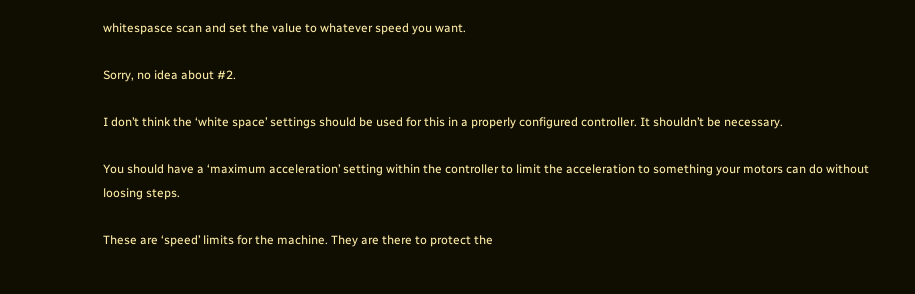whitespasce scan and set the value to whatever speed you want.

Sorry, no idea about #2.

I don’t think the ‘white space’ settings should be used for this in a properly configured controller. It shouldn’t be necessary.

You should have a ‘maximum acceleration’ setting within the controller to limit the acceleration to something your motors can do without loosing steps.

These are ‘speed’ limits for the machine. They are there to protect the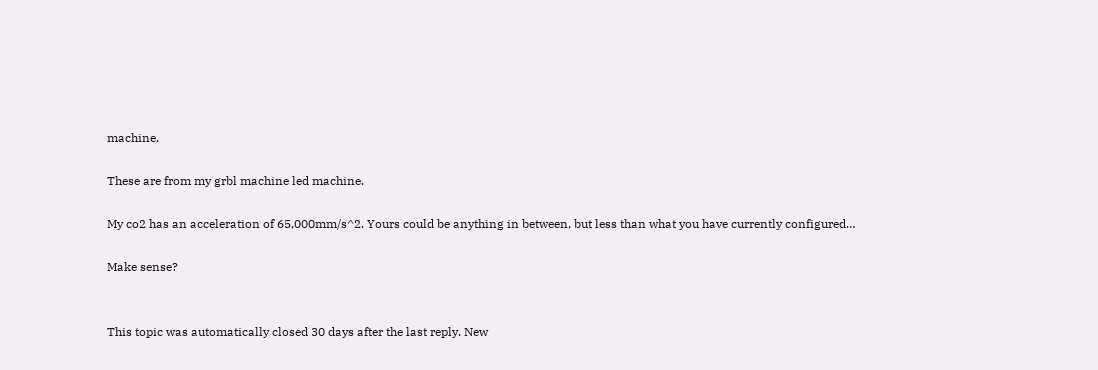machine.

These are from my grbl machine led machine.

My co2 has an acceleration of 65,000mm/s^2. Yours could be anything in between, but less than what you have currently configured…

Make sense?


This topic was automatically closed 30 days after the last reply. New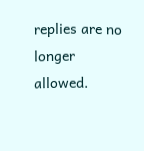replies are no longer allowed.